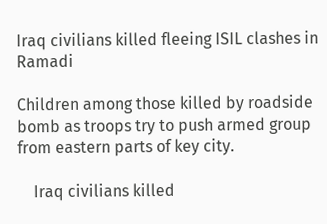Iraq civilians killed fleeing ISIL clashes in Ramadi

Children among those killed by roadside bomb as troops try to push armed group from eastern parts of key city.

    Iraq civilians killed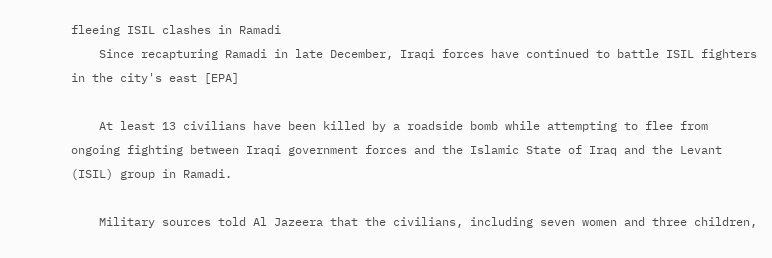fleeing ISIL clashes in Ramadi
    Since recapturing Ramadi in late December, Iraqi forces have continued to battle ISIL fighters in the city's east [EPA]

    At least 13 civilians have been killed by a roadside bomb while attempting to flee from ongoing fighting between Iraqi government forces and the Islamic State of Iraq and the Levant (ISIL) group in Ramadi.

    Military sources told Al Jazeera that the civilians, including seven women and three children,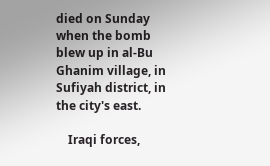died on Sunday when the bomb blew up in al-Bu Ghanim village, in Sufiyah district, in the city's east.

    Iraqi forces,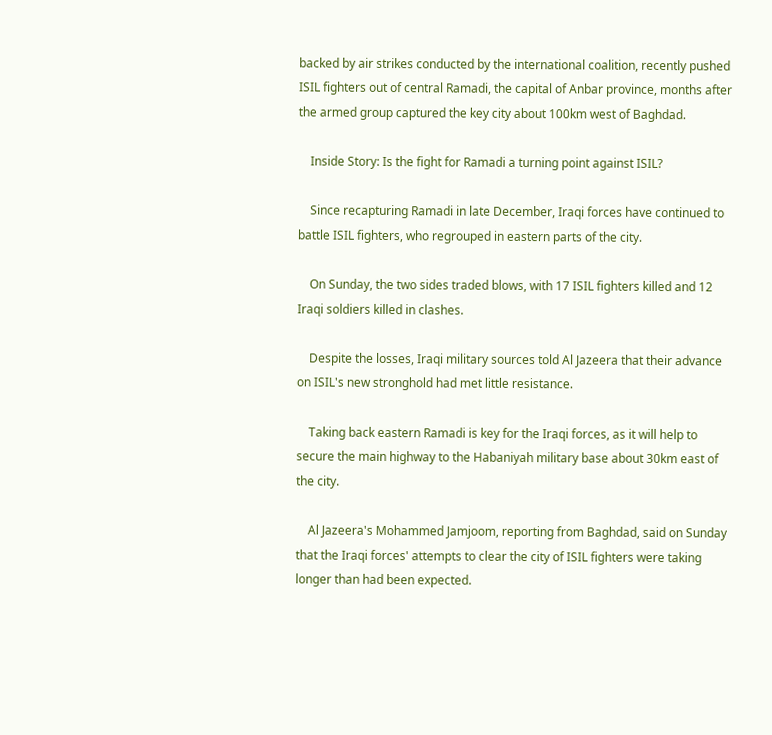backed by air strikes conducted by the international coalition, recently pushed ISIL fighters out of central Ramadi, the capital of Anbar province, months after the armed group captured the key city about 100km west of Baghdad.

    Inside Story: Is the fight for Ramadi a turning point against ISIL?

    Since recapturing Ramadi in late December, Iraqi forces have continued to battle ISIL fighters, who regrouped in eastern parts of the city.

    On Sunday, the two sides traded blows, with 17 ISIL fighters killed and 12 Iraqi soldiers killed in clashes.

    Despite the losses, Iraqi military sources told Al Jazeera that their advance on ISIL's new stronghold had met little resistance.

    Taking back eastern Ramadi is key for the Iraqi forces, as it will help to secure the main highway to the Habaniyah military base about 30km east of the city.

    Al Jazeera's Mohammed Jamjoom, reporting from Baghdad, said on Sunday that the Iraqi forces' attempts to clear the city of ISIL fighters were taking longer than had been expected.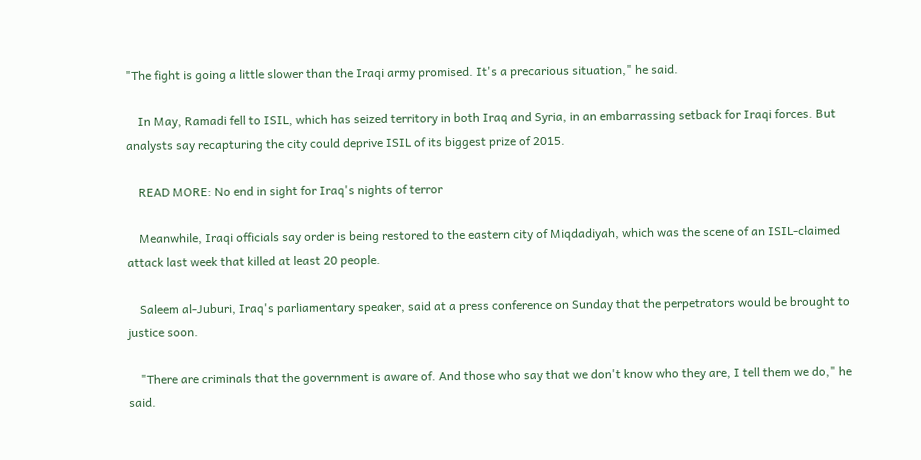"The fight is going a little slower than the Iraqi army promised. It's a precarious situation," he said.

    In May, Ramadi fell to ISIL, which has seized territory in both Iraq and Syria, in an embarrassing setback for Iraqi forces. But analysts say recapturing the city could deprive ISIL of its biggest prize of 2015.

    READ MORE: No end in sight for Iraq's nights of terror

    Meanwhile, Iraqi officials say order is being restored to the eastern city of Miqdadiyah, which was the scene of an ISIL-claimed attack last week that killed at least 20 people.

    Saleem al-Juburi, Iraq's parliamentary speaker, said at a press conference on Sunday that the perpetrators would be brought to justice soon.

    "There are criminals that the government is aware of. And those who say that we don't know who they are, I tell them we do," he said.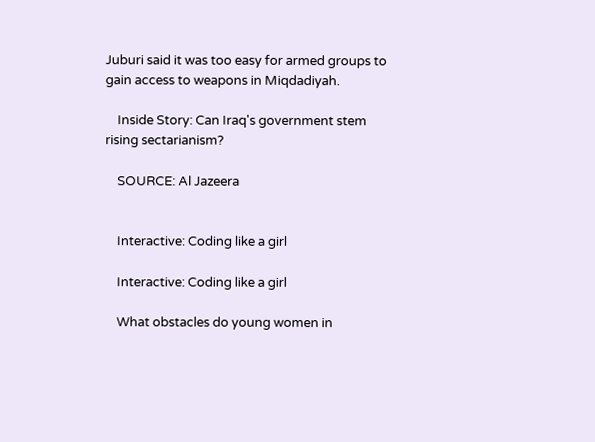Juburi said it was too easy for armed groups to gain access to weapons in Miqdadiyah.

    Inside Story: Can Iraq's government stem rising sectarianism?

    SOURCE: Al Jazeera


    Interactive: Coding like a girl

    Interactive: Coding like a girl

    What obstacles do young women in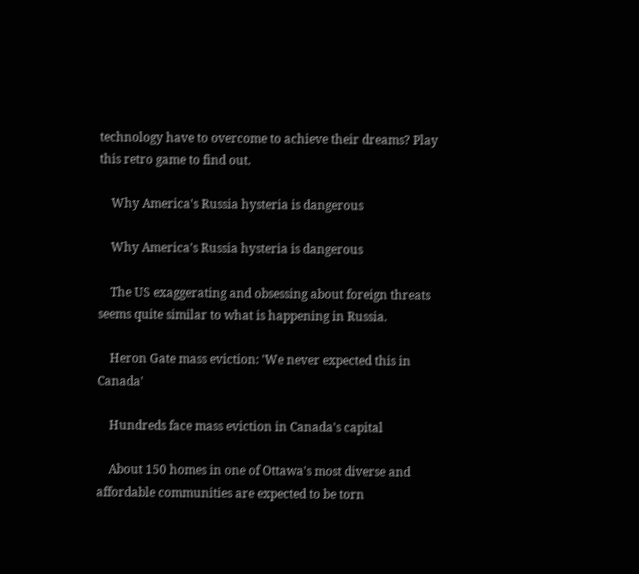technology have to overcome to achieve their dreams? Play this retro game to find out.

    Why America's Russia hysteria is dangerous

    Why America's Russia hysteria is dangerous

    The US exaggerating and obsessing about foreign threats seems quite similar to what is happening in Russia.

    Heron Gate mass eviction: 'We never expected this in Canada'

    Hundreds face mass eviction in Canada's capital

    About 150 homes in one of Ottawa's most diverse and affordable communities are expected to be torn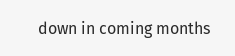down in coming months